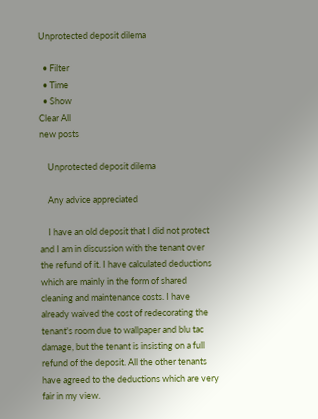Unprotected deposit dilema

  • Filter
  • Time
  • Show
Clear All
new posts

    Unprotected deposit dilema

    Any advice appreciated

    I have an old deposit that I did not protect and I am in discussion with the tenant over the refund of it. I have calculated deductions which are mainly in the form of shared cleaning and maintenance costs. I have already waived the cost of redecorating the tenant's room due to wallpaper and blu tac damage, but the tenant is insisting on a full refund of the deposit. All the other tenants have agreed to the deductions which are very fair in my view.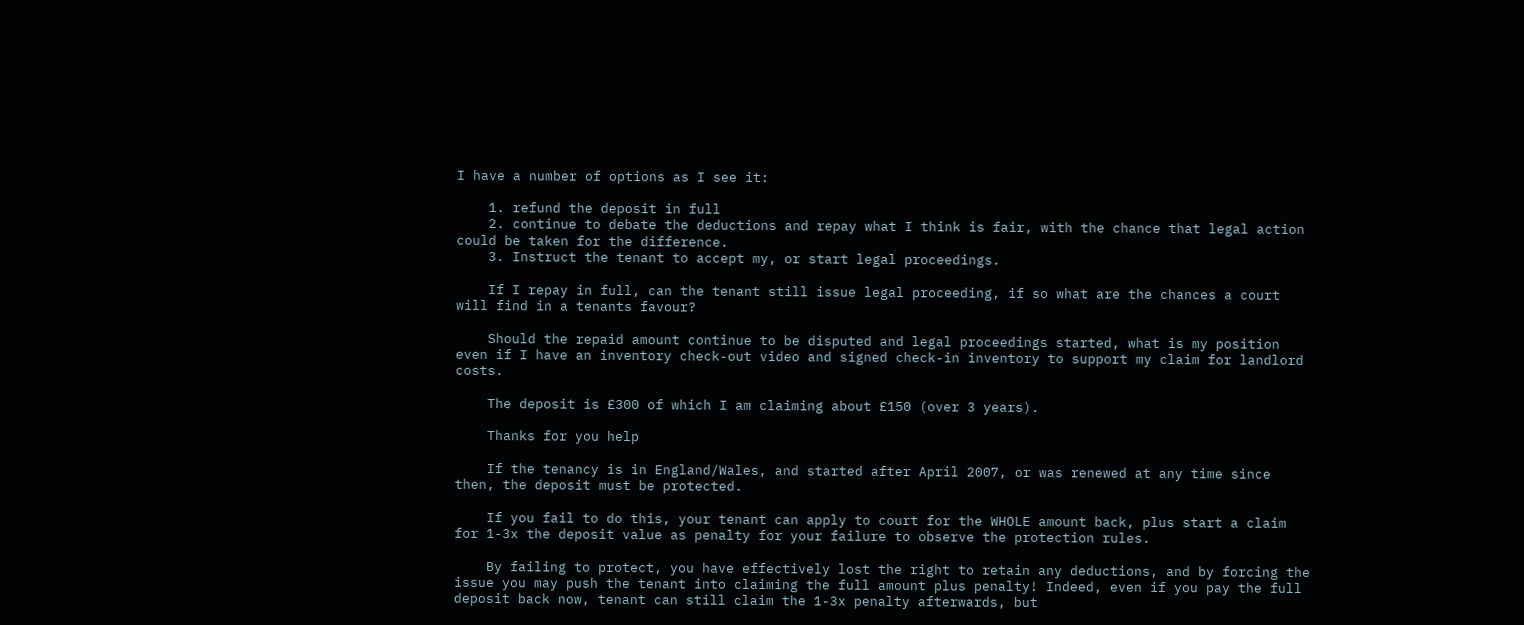I have a number of options as I see it:

    1. refund the deposit in full
    2. continue to debate the deductions and repay what I think is fair, with the chance that legal action could be taken for the difference.
    3. Instruct the tenant to accept my, or start legal proceedings.

    If I repay in full, can the tenant still issue legal proceeding, if so what are the chances a court will find in a tenants favour?

    Should the repaid amount continue to be disputed and legal proceedings started, what is my position even if I have an inventory check-out video and signed check-in inventory to support my claim for landlord costs.

    The deposit is £300 of which I am claiming about £150 (over 3 years).

    Thanks for you help

    If the tenancy is in England/Wales, and started after April 2007, or was renewed at any time since then, the deposit must be protected.

    If you fail to do this, your tenant can apply to court for the WHOLE amount back, plus start a claim for 1-3x the deposit value as penalty for your failure to observe the protection rules.

    By failing to protect, you have effectively lost the right to retain any deductions, and by forcing the issue you may push the tenant into claiming the full amount plus penalty! Indeed, even if you pay the full deposit back now, tenant can still claim the 1-3x penalty afterwards, but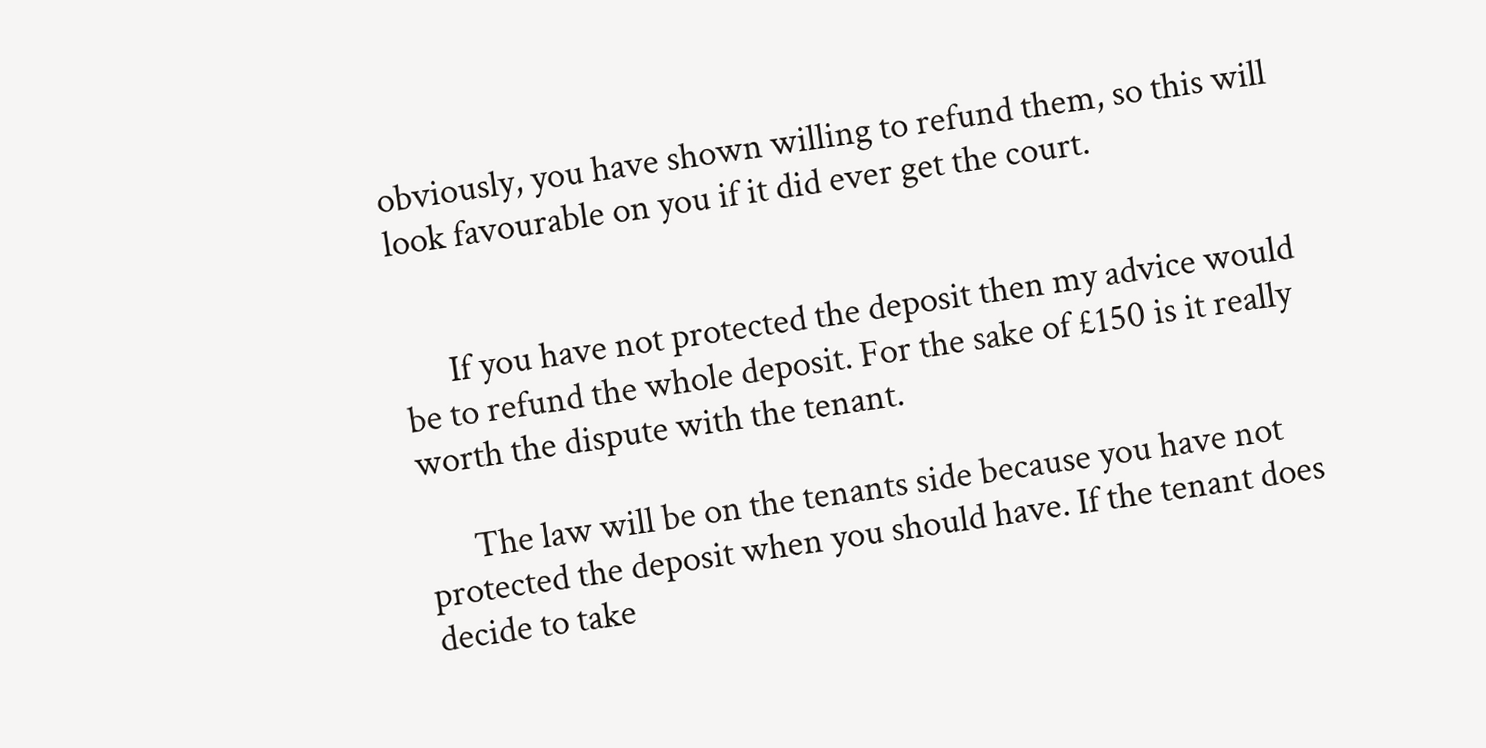obviously, you have shown willing to refund them, so this will look favourable on you if it did ever get the court.


      If you have not protected the deposit then my advice would be to refund the whole deposit. For the sake of £150 is it really worth the dispute with the tenant.

      The law will be on the tenants side because you have not protected the deposit when you should have. If the tenant does decide to take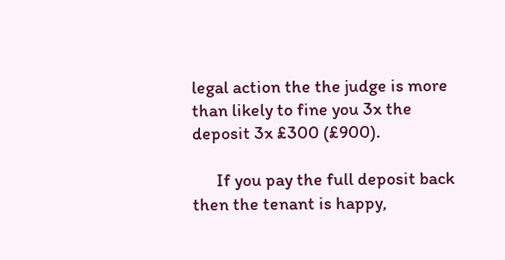legal action the the judge is more than likely to fine you 3x the deposit 3x £300 (£900).

      If you pay the full deposit back then the tenant is happy,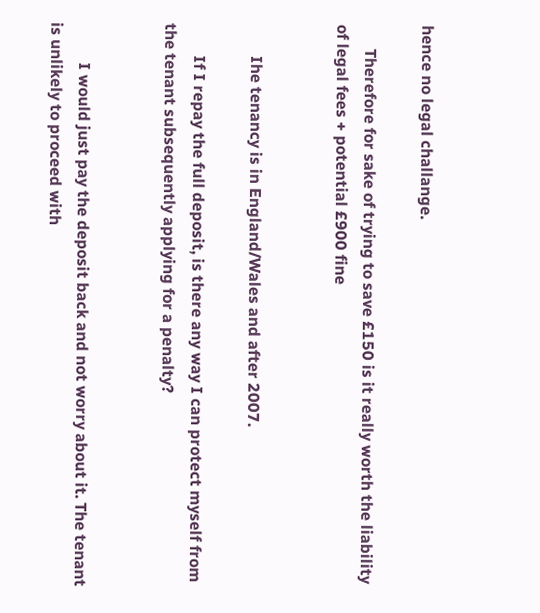hence no legal challange.

      Therefore for sake of trying to save £150 is it really worth the liability of legal fees + potential £900 fine


        Ihe tenancy is in England/Wales and after 2007.

        If I repay the full deposit, is there any way I can protect myself from the tenant subsequently applying for a penalty?


          I would just pay the deposit back and not worry about it. The tenant is unlikely to proceed with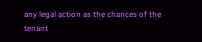any legal action as the chances of the tenant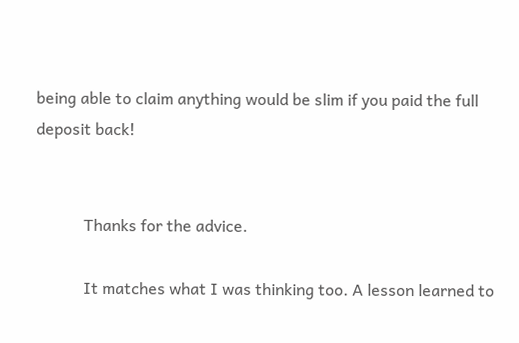being able to claim anything would be slim if you paid the full deposit back!


            Thanks for the advice.

            It matches what I was thinking too. A lesson learned to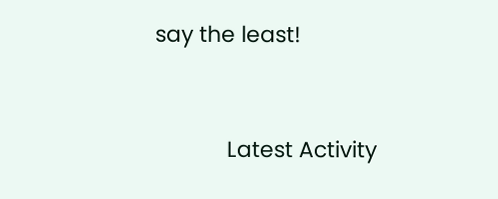say the least!


            Latest Activity